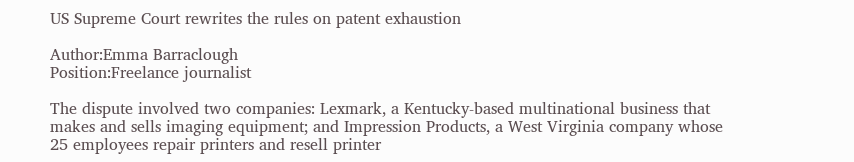US Supreme Court rewrites the rules on patent exhaustion

Author:Emma Barraclough
Position:Freelance journalist

The dispute involved two companies: Lexmark, a Kentucky-based multinational business that makes and sells imaging equipment; and Impression Products, a West Virginia company whose 25 employees repair printers and resell printer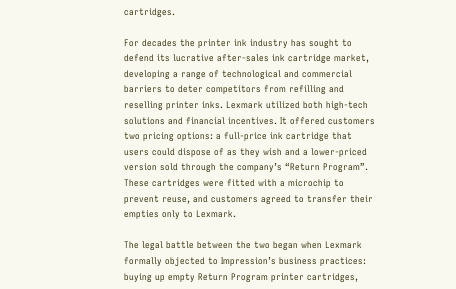cartridges.

For decades the printer ink industry has sought to defend its lucrative after-sales ink cartridge market, developing a range of technological and commercial barriers to deter competitors from refilling and reselling printer inks. Lexmark utilized both high-tech solutions and financial incentives. It offered customers two pricing options: a full-price ink cartridge that users could dispose of as they wish and a lower-priced version sold through the company’s “Return Program”. These cartridges were fitted with a microchip to prevent reuse, and customers agreed to transfer their empties only to Lexmark.

The legal battle between the two began when Lexmark formally objected to Impression’s business practices: buying up empty Return Program printer cartridges,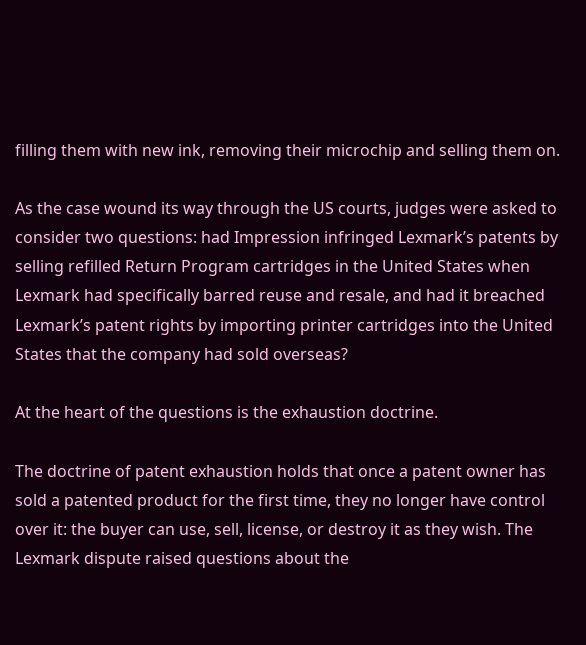filling them with new ink, removing their microchip and selling them on.

As the case wound its way through the US courts, judges were asked to consider two questions: had Impression infringed Lexmark’s patents by selling refilled Return Program cartridges in the United States when Lexmark had specifically barred reuse and resale, and had it breached Lexmark’s patent rights by importing printer cartridges into the United States that the company had sold overseas?

At the heart of the questions is the exhaustion doctrine.

The doctrine of patent exhaustion holds that once a patent owner has sold a patented product for the first time, they no longer have control over it: the buyer can use, sell, license, or destroy it as they wish. The Lexmark dispute raised questions about the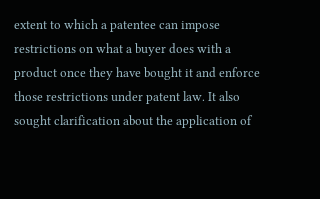extent to which a patentee can impose restrictions on what a buyer does with a product once they have bought it and enforce those restrictions under patent law. It also sought clarification about the application of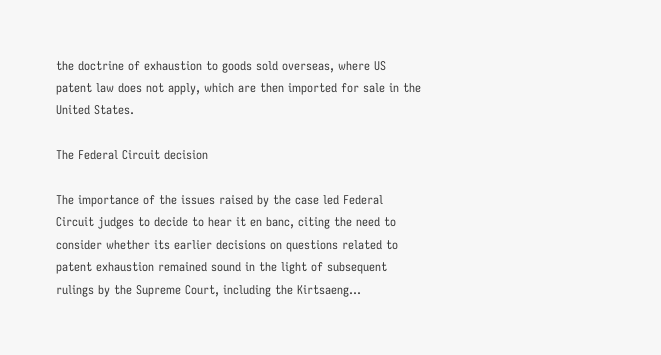the doctrine of exhaustion to goods sold overseas, where US patent law does not apply, which are then imported for sale in the United States.

The Federal Circuit decision

The importance of the issues raised by the case led Federal Circuit judges to decide to hear it en banc, citing the need to consider whether its earlier decisions on questions related to patent exhaustion remained sound in the light of subsequent rulings by the Supreme Court, including the Kirtsaeng...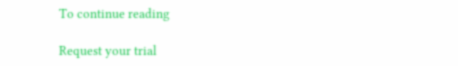To continue reading

Request your trial